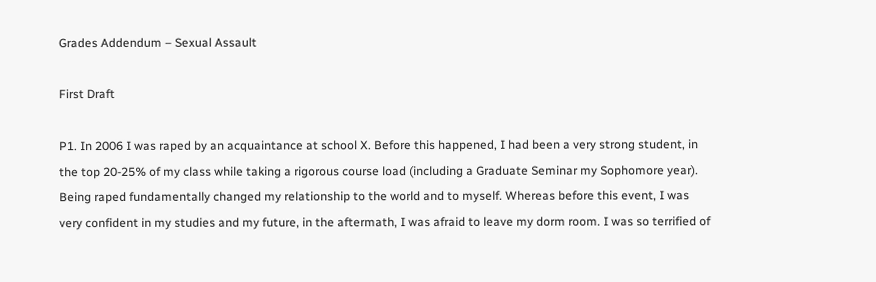Grades Addendum – Sexual Assault

First Draft

P1. In 2006 I was raped by an acquaintance at school X. Before this happened, I had been a very strong student, in the top 20-25% of my class while taking a rigorous course load (including a Graduate Seminar my Sophomore year). Being raped fundamentally changed my relationship to the world and to myself. Whereas before this event, I was very confident in my studies and my future, in the aftermath, I was afraid to leave my dorm room. I was so terrified of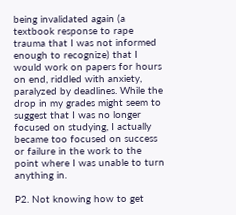being invalidated again (a textbook response to rape trauma that I was not informed enough to recognize) that I would work on papers for hours on end, riddled with anxiety, paralyzed by deadlines. While the drop in my grades might seem to suggest that I was no longer focused on studying, I actually became too focused on success or failure in the work to the point where I was unable to turn anything in.

P2. Not knowing how to get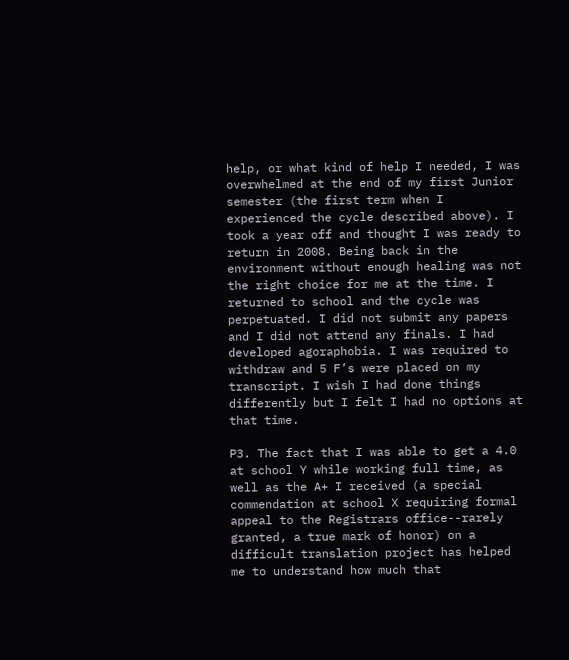help, or what kind of help I needed, I was overwhelmed at the end of my first Junior semester (the first term when I experienced the cycle described above). I took a year off and thought I was ready to return in 2008. Being back in the environment without enough healing was not the right choice for me at the time. I returned to school and the cycle was perpetuated. I did not submit any papers and I did not attend any finals. I had developed agoraphobia. I was required to withdraw and 5 F’s were placed on my transcript. I wish I had done things differently but I felt I had no options at that time.

P3. The fact that I was able to get a 4.0 at school Y while working full time, as well as the A+ I received (a special commendation at school X requiring formal appeal to the Registrars office--rarely granted, a true mark of honor) on a difficult translation project has helped me to understand how much that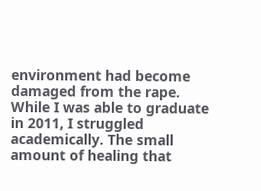environment had become damaged from the rape. While I was able to graduate in 2011, I struggled academically. The small amount of healing that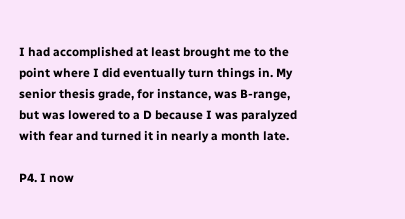I had accomplished at least brought me to the point where I did eventually turn things in. My senior thesis grade, for instance, was B-range, but was lowered to a D because I was paralyzed with fear and turned it in nearly a month late.

P4. I now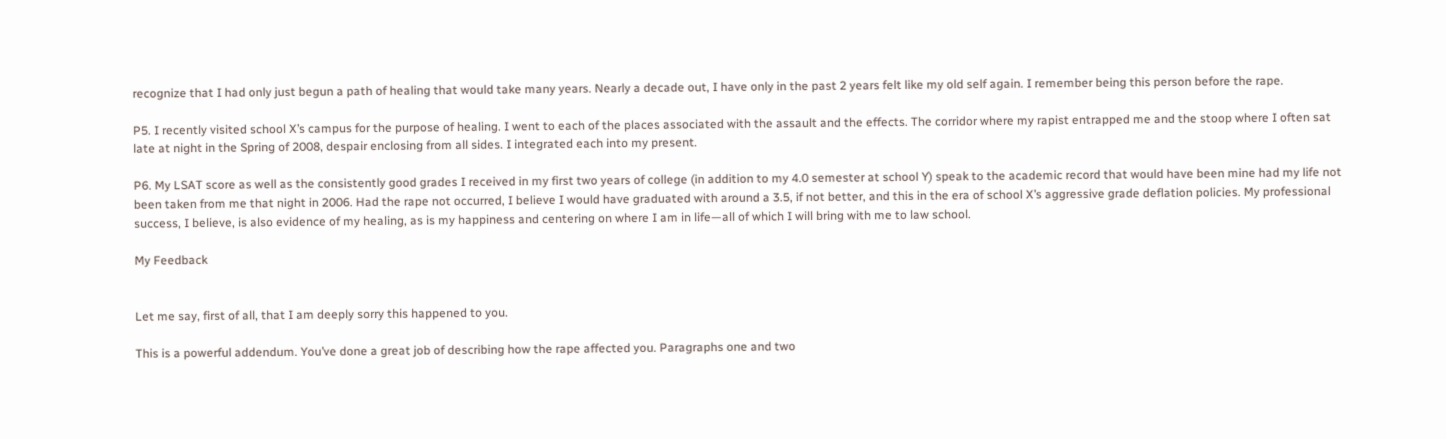recognize that I had only just begun a path of healing that would take many years. Nearly a decade out, I have only in the past 2 years felt like my old self again. I remember being this person before the rape.

P5. I recently visited school X’s campus for the purpose of healing. I went to each of the places associated with the assault and the effects. The corridor where my rapist entrapped me and the stoop where I often sat late at night in the Spring of 2008, despair enclosing from all sides. I integrated each into my present.

P6. My LSAT score as well as the consistently good grades I received in my first two years of college (in addition to my 4.0 semester at school Y) speak to the academic record that would have been mine had my life not been taken from me that night in 2006. Had the rape not occurred, I believe I would have graduated with around a 3.5, if not better, and this in the era of school X’s aggressive grade deflation policies. My professional success, I believe, is also evidence of my healing, as is my happiness and centering on where I am in life—all of which I will bring with me to law school.

My Feedback


Let me say, first of all, that I am deeply sorry this happened to you.

This is a powerful addendum. You’ve done a great job of describing how the rape affected you. Paragraphs one and two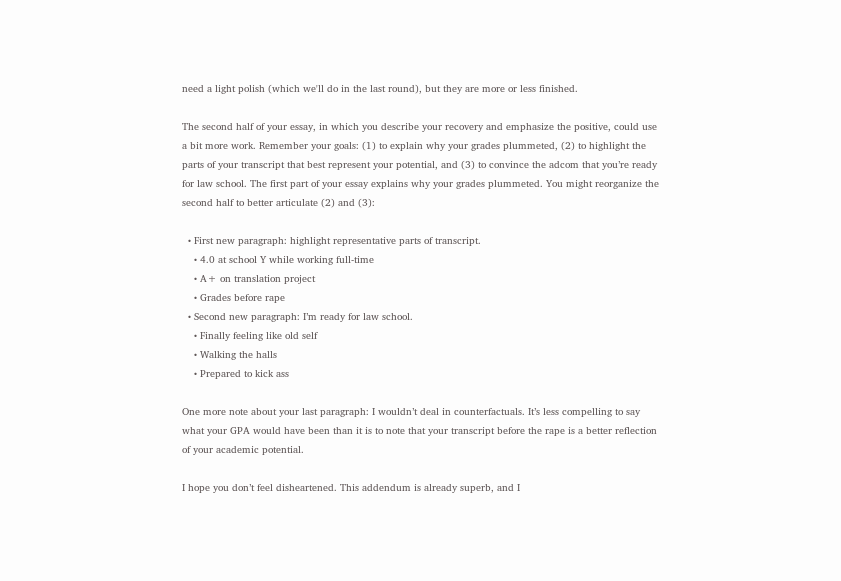need a light polish (which we'll do in the last round), but they are more or less finished.

The second half of your essay, in which you describe your recovery and emphasize the positive, could use a bit more work. Remember your goals: (1) to explain why your grades plummeted, (2) to highlight the parts of your transcript that best represent your potential, and (3) to convince the adcom that you’re ready for law school. The first part of your essay explains why your grades plummeted. You might reorganize the second half to better articulate (2) and (3):

  • First new paragraph: highlight representative parts of transcript.
    • 4.0 at school Y while working full-time
    • A+ on translation project
    • Grades before rape
  • Second new paragraph: I’m ready for law school.
    • Finally feeling like old self
    • Walking the halls
    • Prepared to kick ass

One more note about your last paragraph: I wouldn’t deal in counterfactuals. It’s less compelling to say what your GPA would have been than it is to note that your transcript before the rape is a better reflection of your academic potential.

I hope you don’t feel disheartened. This addendum is already superb, and I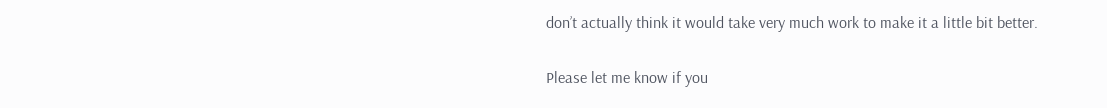don’t actually think it would take very much work to make it a little bit better.

Please let me know if you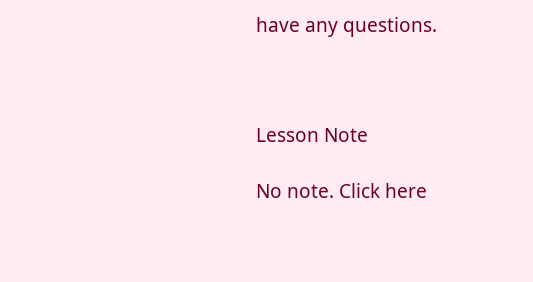have any questions.



Lesson Note

No note. Click here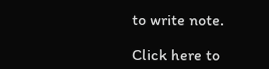to write note.

Click here to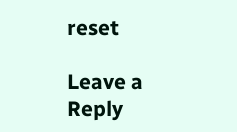reset

Leave a Reply